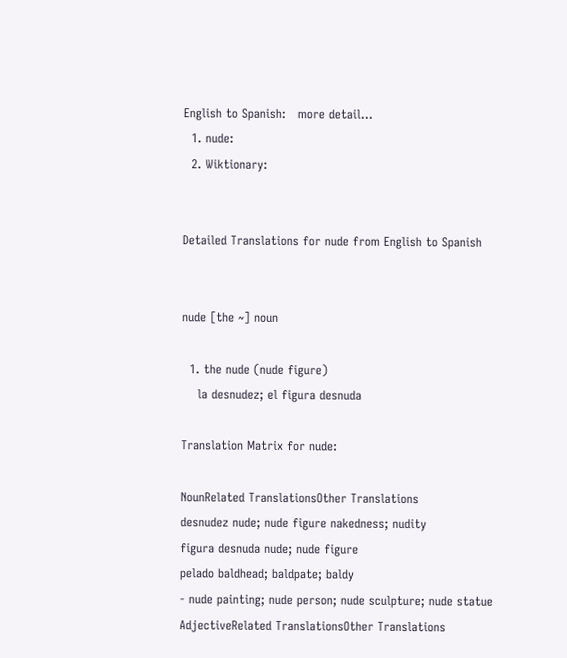English to Spanish:   more detail...
  1. nude:
  2. Wiktionary:


Detailed Translations for nude from English to Spanish


nude [the ~] noun

  1. the nude (nude figure)
    la desnudez; el figura desnuda

Translation Matrix for nude:

NounRelated TranslationsOther Translations
desnudez nude; nude figure nakedness; nudity
figura desnuda nude; nude figure
pelado baldhead; baldpate; baldy
- nude painting; nude person; nude sculpture; nude statue
AdjectiveRelated TranslationsOther Translations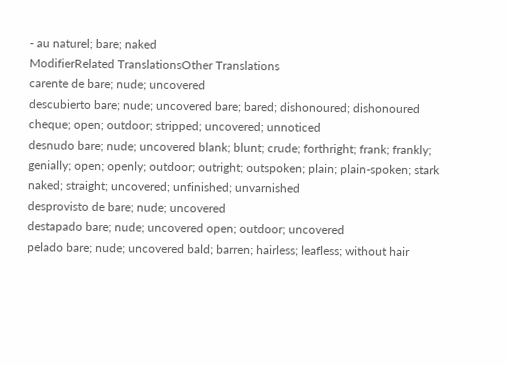- au naturel; bare; naked
ModifierRelated TranslationsOther Translations
carente de bare; nude; uncovered
descubierto bare; nude; uncovered bare; bared; dishonoured; dishonoured cheque; open; outdoor; stripped; uncovered; unnoticed
desnudo bare; nude; uncovered blank; blunt; crude; forthright; frank; frankly; genially; open; openly; outdoor; outright; outspoken; plain; plain-spoken; stark naked; straight; uncovered; unfinished; unvarnished
desprovisto de bare; nude; uncovered
destapado bare; nude; uncovered open; outdoor; uncovered
pelado bare; nude; uncovered bald; barren; hairless; leafless; without hair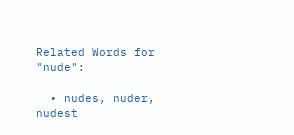Related Words for "nude":

  • nudes, nuder, nudest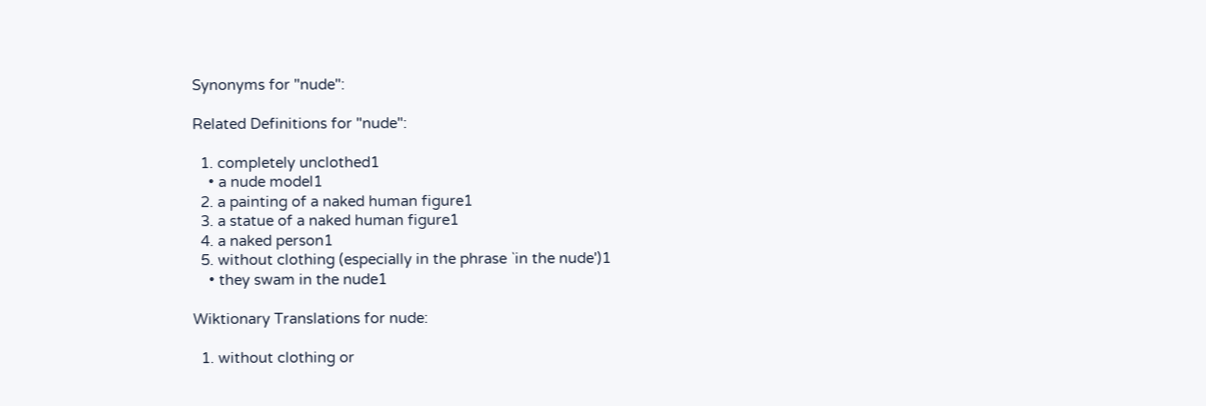Synonyms for "nude":

Related Definitions for "nude":

  1. completely unclothed1
    • a nude model1
  2. a painting of a naked human figure1
  3. a statue of a naked human figure1
  4. a naked person1
  5. without clothing (especially in the phrase `in the nude')1
    • they swam in the nude1

Wiktionary Translations for nude:

  1. without clothing or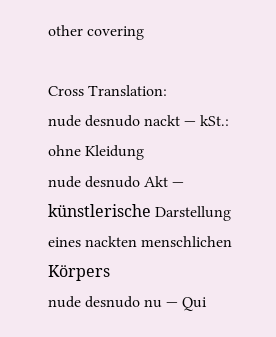other covering

Cross Translation:
nude desnudo nackt — kSt.: ohne Kleidung
nude desnudo Akt — künstlerische Darstellung eines nackten menschlichen Körpers
nude desnudo nu — Qui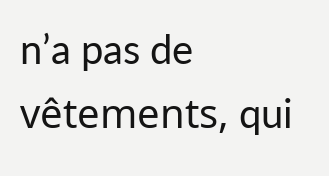n’a pas de vêtements, qui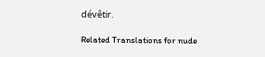dévêtir.

Related Translations for nude